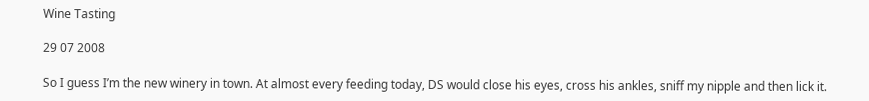Wine Tasting

29 07 2008

So I guess I’m the new winery in town. At almost every feeding today, DS would close his eyes, cross his ankles, sniff my nipple and then lick it.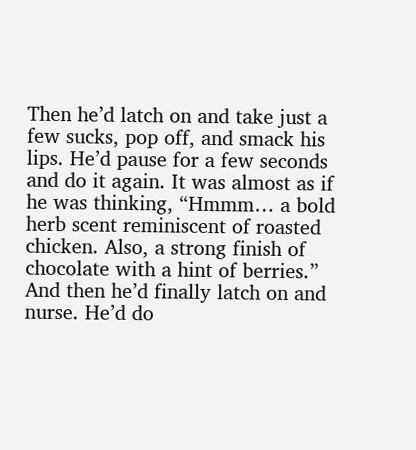Then he’d latch on and take just a few sucks, pop off, and smack his lips. He’d pause for a few seconds and do it again. It was almost as if he was thinking, “Hmmm… a bold herb scent reminiscent of roasted chicken. Also, a strong finish of chocolate with a hint of berries.” And then he’d finally latch on and nurse. He’d do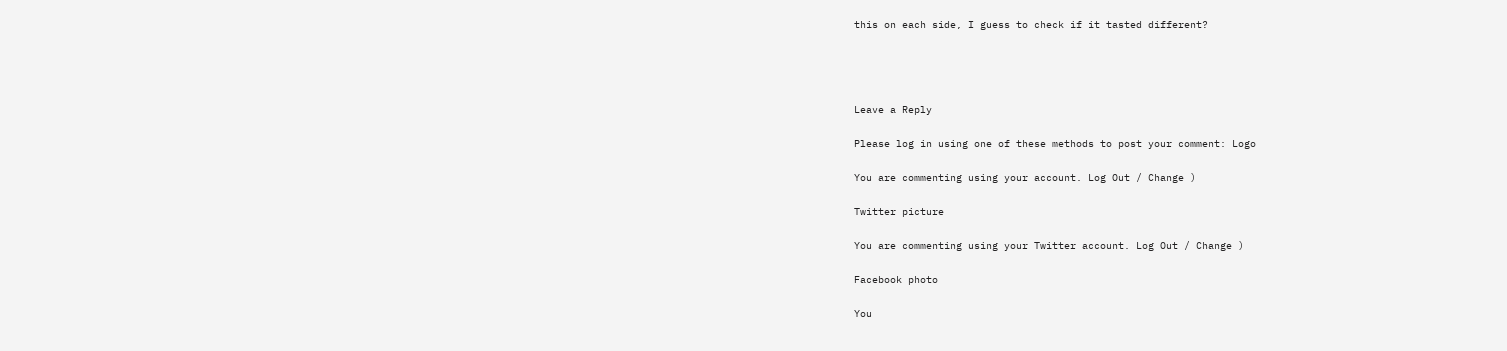this on each side, I guess to check if it tasted different?




Leave a Reply

Please log in using one of these methods to post your comment: Logo

You are commenting using your account. Log Out / Change )

Twitter picture

You are commenting using your Twitter account. Log Out / Change )

Facebook photo

You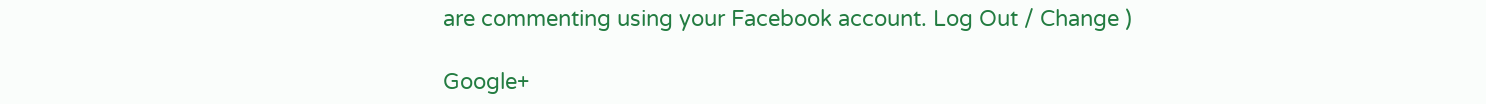are commenting using your Facebook account. Log Out / Change )

Google+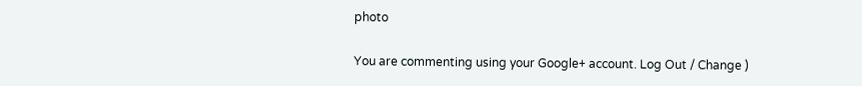photo

You are commenting using your Google+ account. Log Out / Change )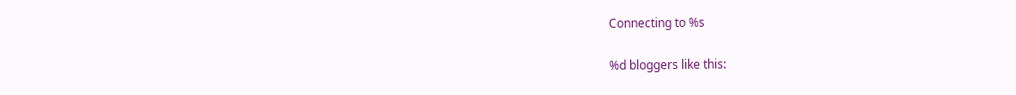Connecting to %s

%d bloggers like this: